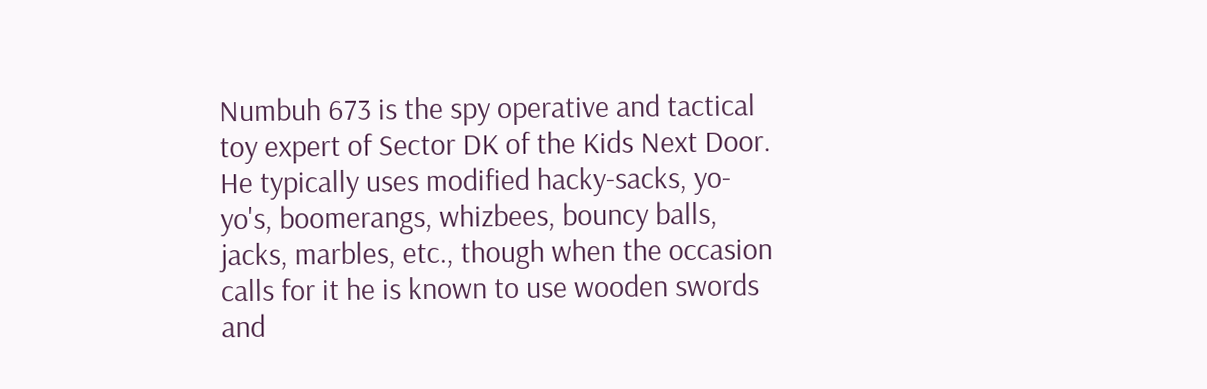Numbuh 673 is the spy operative and tactical toy expert of Sector DK of the Kids Next Door. He typically uses modified hacky-sacks, yo-yo's, boomerangs, whizbees, bouncy balls, jacks, marbles, etc., though when the occasion calls for it he is known to use wooden swords and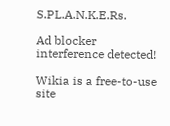S.PL.A.N.K.E.Rs.

Ad blocker interference detected!

Wikia is a free-to-use site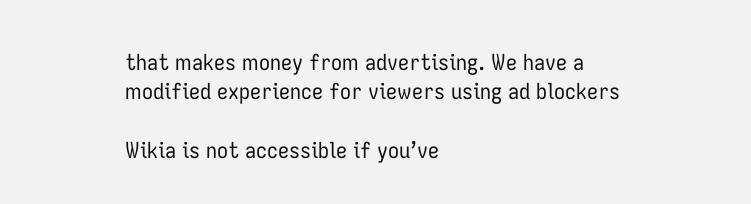that makes money from advertising. We have a modified experience for viewers using ad blockers

Wikia is not accessible if you’ve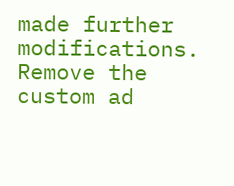made further modifications. Remove the custom ad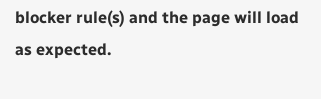blocker rule(s) and the page will load as expected.